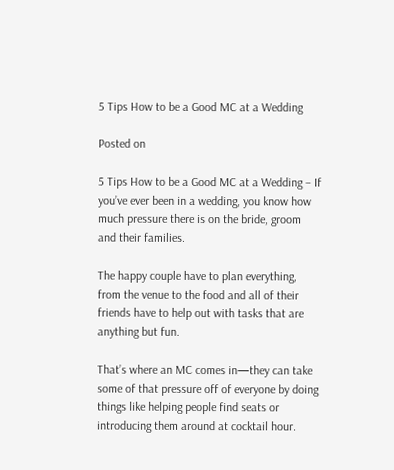5 Tips How to be a Good MC at a Wedding

Posted on

5 Tips How to be a Good MC at a Wedding – If you’ve ever been in a wedding, you know how much pressure there is on the bride, groom and their families.

The happy couple have to plan everything, from the venue to the food and all of their friends have to help out with tasks that are anything but fun.

That’s where an MC comes in—they can take some of that pressure off of everyone by doing things like helping people find seats or introducing them around at cocktail hour.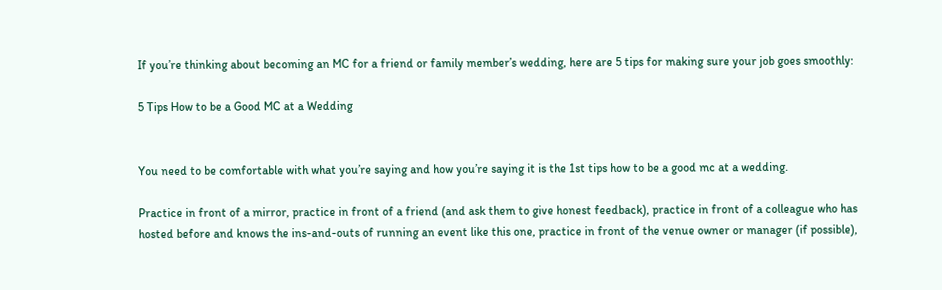If you’re thinking about becoming an MC for a friend or family member’s wedding, here are 5 tips for making sure your job goes smoothly:

5 Tips How to be a Good MC at a Wedding


You need to be comfortable with what you’re saying and how you’re saying it is the 1st tips how to be a good mc at a wedding.

Practice in front of a mirror, practice in front of a friend (and ask them to give honest feedback), practice in front of a colleague who has hosted before and knows the ins-and-outs of running an event like this one, practice in front of the venue owner or manager (if possible),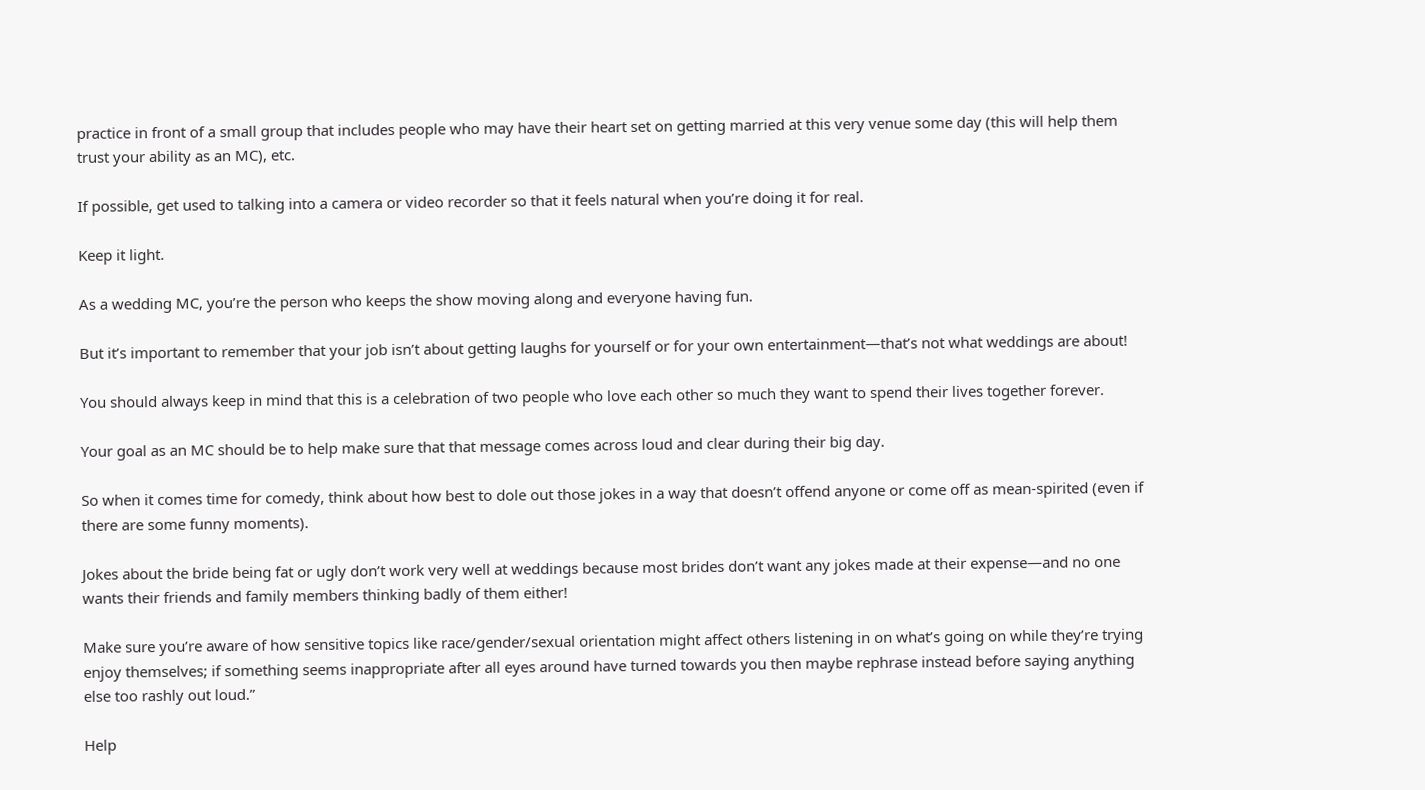practice in front of a small group that includes people who may have their heart set on getting married at this very venue some day (this will help them trust your ability as an MC), etc.

If possible, get used to talking into a camera or video recorder so that it feels natural when you’re doing it for real.

Keep it light.

As a wedding MC, you’re the person who keeps the show moving along and everyone having fun.

But it’s important to remember that your job isn’t about getting laughs for yourself or for your own entertainment—that’s not what weddings are about!

You should always keep in mind that this is a celebration of two people who love each other so much they want to spend their lives together forever.

Your goal as an MC should be to help make sure that that message comes across loud and clear during their big day.

So when it comes time for comedy, think about how best to dole out those jokes in a way that doesn’t offend anyone or come off as mean-spirited (even if there are some funny moments).

Jokes about the bride being fat or ugly don’t work very well at weddings because most brides don’t want any jokes made at their expense—and no one wants their friends and family members thinking badly of them either!

Make sure you’re aware of how sensitive topics like race/gender/sexual orientation might affect others listening in on what’s going on while they’re trying enjoy themselves; if something seems inappropriate after all eyes around have turned towards you then maybe rephrase instead before saying anything else too rashly out loud.”

Help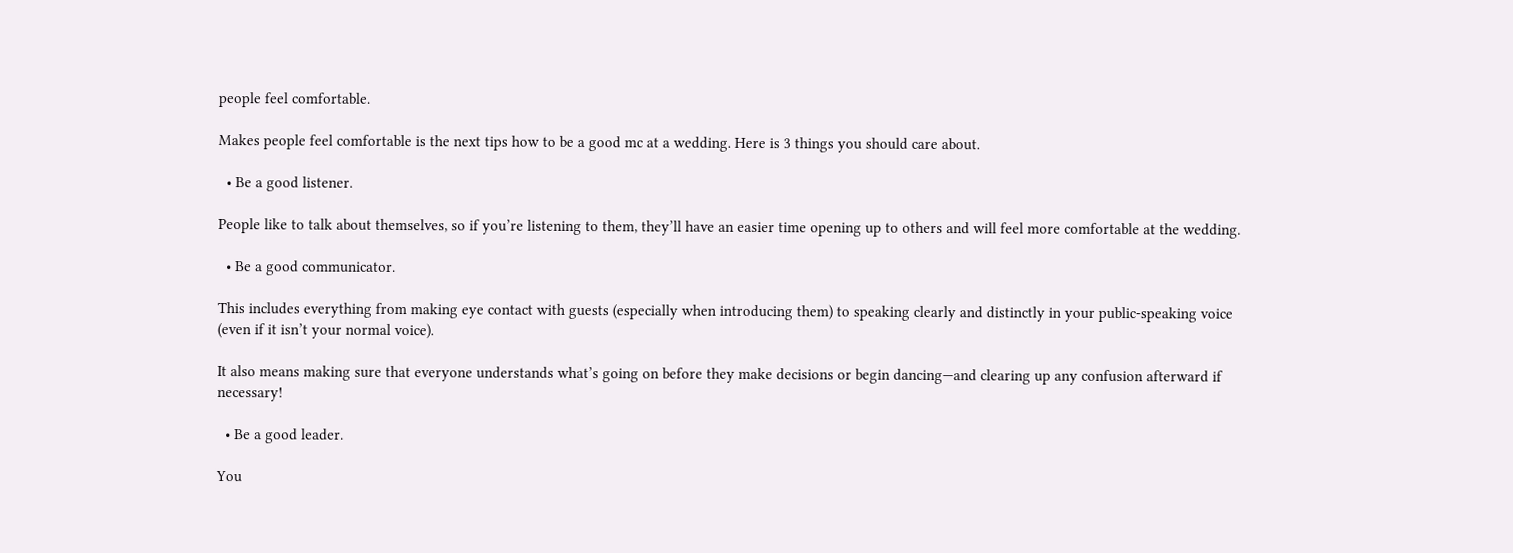people feel comfortable.

Makes people feel comfortable is the next tips how to be a good mc at a wedding. Here is 3 things you should care about.

  • Be a good listener.

People like to talk about themselves, so if you’re listening to them, they’ll have an easier time opening up to others and will feel more comfortable at the wedding.

  • Be a good communicator.

This includes everything from making eye contact with guests (especially when introducing them) to speaking clearly and distinctly in your public-speaking voice (even if it isn’t your normal voice).

It also means making sure that everyone understands what’s going on before they make decisions or begin dancing—and clearing up any confusion afterward if necessary!

  • Be a good leader.

You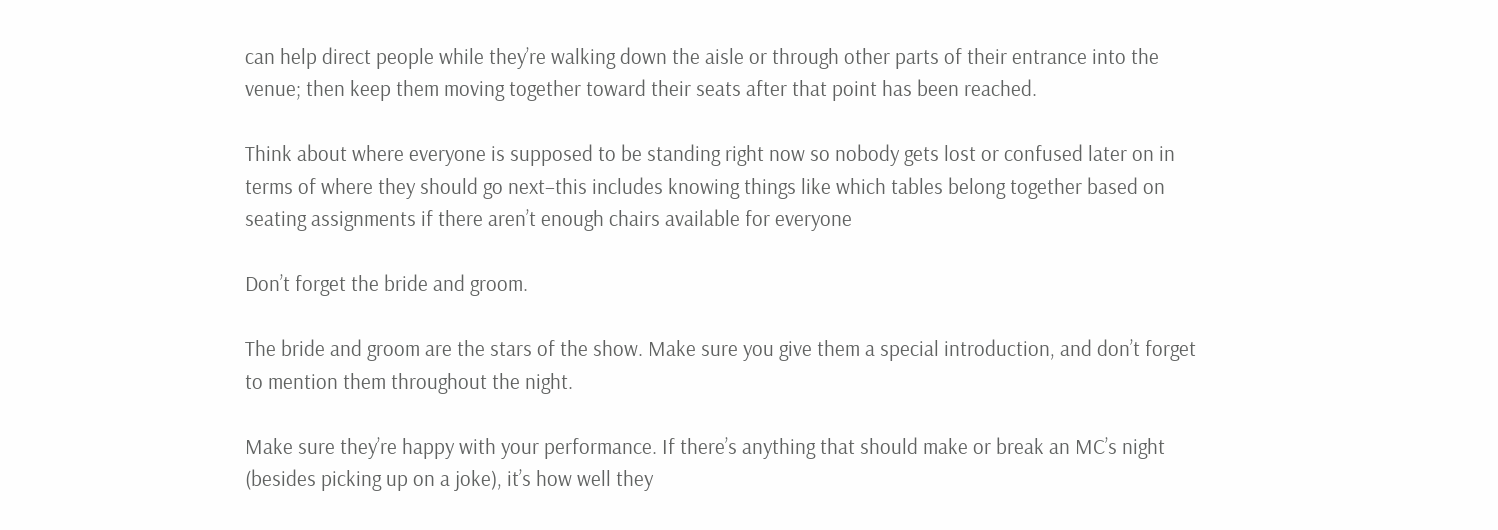can help direct people while they’re walking down the aisle or through other parts of their entrance into the venue; then keep them moving together toward their seats after that point has been reached.

Think about where everyone is supposed to be standing right now so nobody gets lost or confused later on in terms of where they should go next–this includes knowing things like which tables belong together based on seating assignments if there aren’t enough chairs available for everyone

Don’t forget the bride and groom.

The bride and groom are the stars of the show. Make sure you give them a special introduction, and don’t forget to mention them throughout the night.

Make sure they’re happy with your performance. If there’s anything that should make or break an MC’s night (besides picking up on a joke), it’s how well they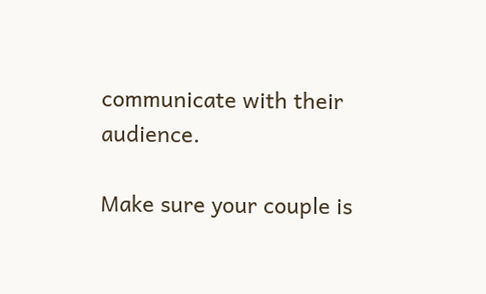communicate with their audience.

Make sure your couple is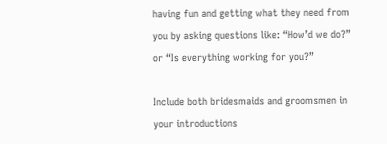having fun and getting what they need from you by asking questions like: “How’d we do?” or “Is everything working for you?”

Include both bridesmaids and groomsmen in your introductions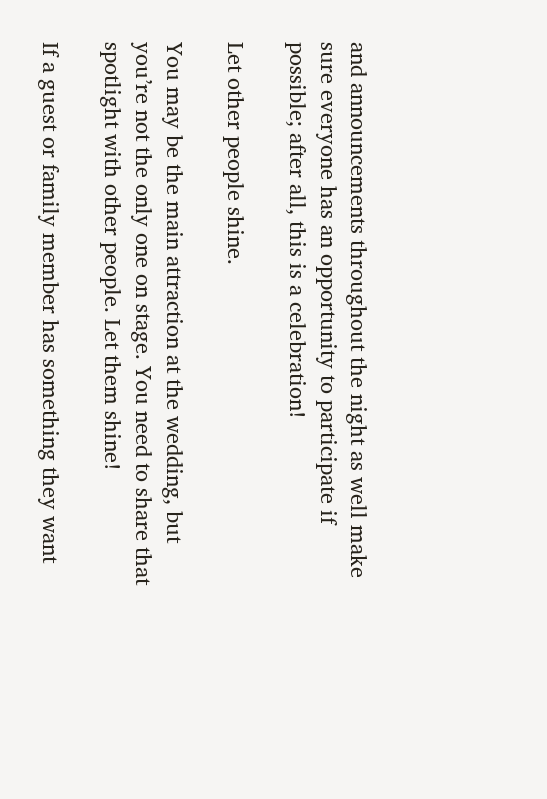and announcements throughout the night as well make sure everyone has an opportunity to participate if possible; after all, this is a celebration!

Let other people shine.

You may be the main attraction at the wedding, but you’re not the only one on stage. You need to share that spotlight with other people. Let them shine!

If a guest or family member has something they want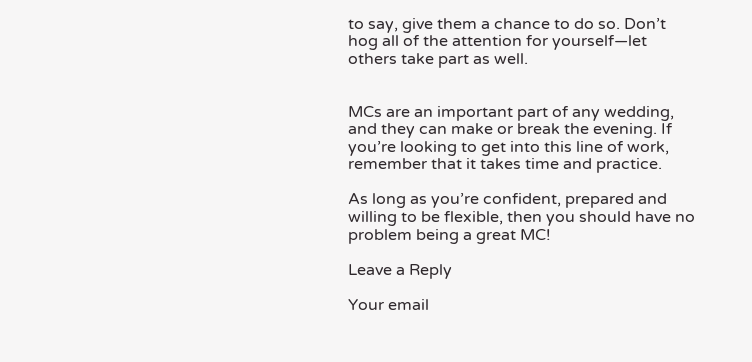to say, give them a chance to do so. Don’t hog all of the attention for yourself—let others take part as well.


MCs are an important part of any wedding, and they can make or break the evening. If you’re looking to get into this line of work, remember that it takes time and practice.

As long as you’re confident, prepared and willing to be flexible, then you should have no problem being a great MC!

Leave a Reply

Your email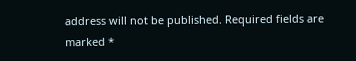address will not be published. Required fields are marked *